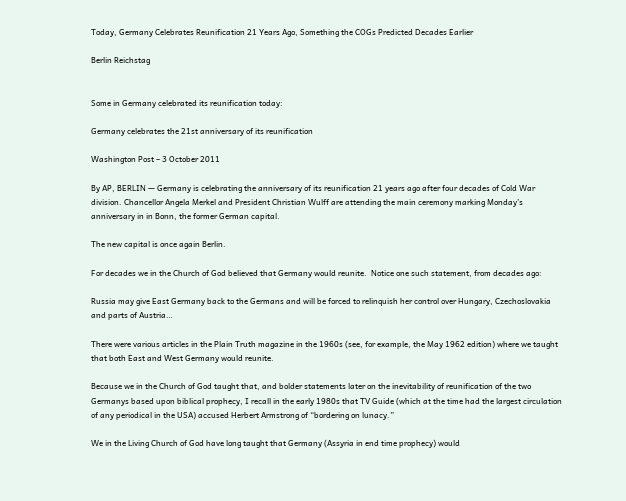Today, Germany Celebrates Reunification 21 Years Ago, Something the COGs Predicted Decades Earlier

Berlin Reichstag


Some in Germany celebrated its reunification today:

Germany celebrates the 21st anniversary of its reunification

Washington Post – 3 October 2011

By AP, BERLIN — Germany is celebrating the anniversary of its reunification 21 years ago after four decades of Cold War division. Chancellor Angela Merkel and President Christian Wulff are attending the main ceremony marking Monday’s anniversary in in Bonn, the former German capital.

The new capital is once again Berlin.

For decades we in the Church of God believed that Germany would reunite.  Notice one such statement, from decades ago:

Russia may give East Germany back to the Germans and will be forced to relinquish her control over Hungary, Czechoslovakia and parts of Austria…

There were various articles in the Plain Truth magazine in the 1960s (see, for example, the May 1962 edition) where we taught that both East and West Germany would reunite.

Because we in the Church of God taught that, and bolder statements later on the inevitability of reunification of the two Germanys based upon biblical prophecy, I recall in the early 1980s that TV Guide (which at the time had the largest circulation of any periodical in the USA) accused Herbert Armstrong of “bordering on lunacy.”

We in the Living Church of God have long taught that Germany (Assyria in end time prophecy) would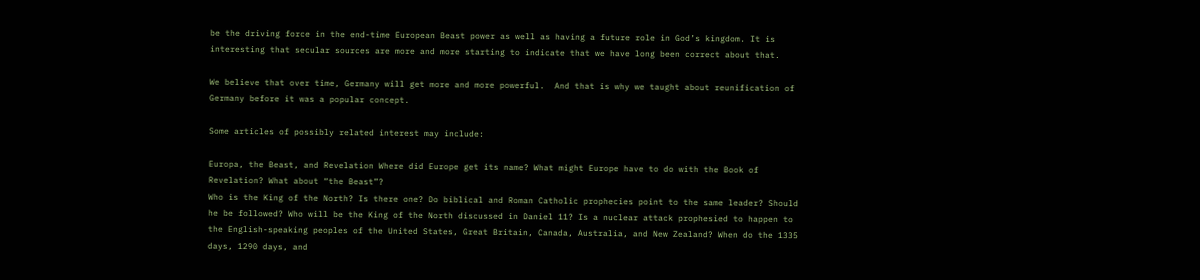be the driving force in the end-time European Beast power as well as having a future role in God’s kingdom. It is interesting that secular sources are more and more starting to indicate that we have long been correct about that.

We believe that over time, Germany will get more and more powerful.  And that is why we taught about reunification of Germany before it was a popular concept.

Some articles of possibly related interest may include:

Europa, the Beast, and Revelation Where did Europe get its name? What might Europe have to do with the Book of Revelation? What about “the Beast”?
Who is the King of the North? Is there one? Do biblical and Roman Catholic prophecies point to the same leader? Should he be followed? Who will be the King of the North discussed in Daniel 11? Is a nuclear attack prophesied to happen to the English-speaking peoples of the United States, Great Britain, Canada, Australia, and New Zealand? When do the 1335 days, 1290 days, and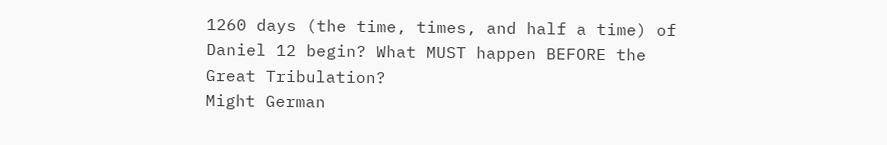1260 days (the time, times, and half a time) of Daniel 12 begin? What MUST happen BEFORE the Great Tribulation?
Might German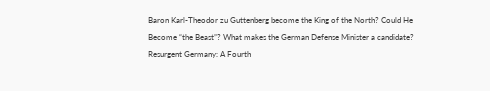Baron Karl-Theodor zu Guttenberg become the King of the North? Could He Become “the Beast”? What makes the German Defense Minister a candidate?
Resurgent Germany: A Fourth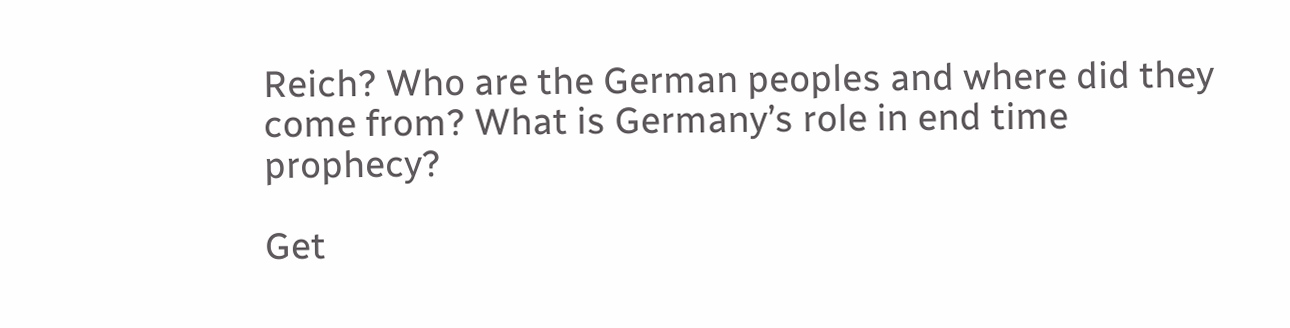Reich? Who are the German peoples and where did they come from? What is Germany’s role in end time prophecy?

Get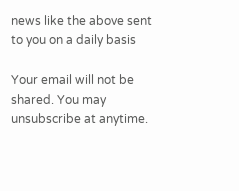news like the above sent to you on a daily basis

Your email will not be shared. You may unsubscribe at anytime.